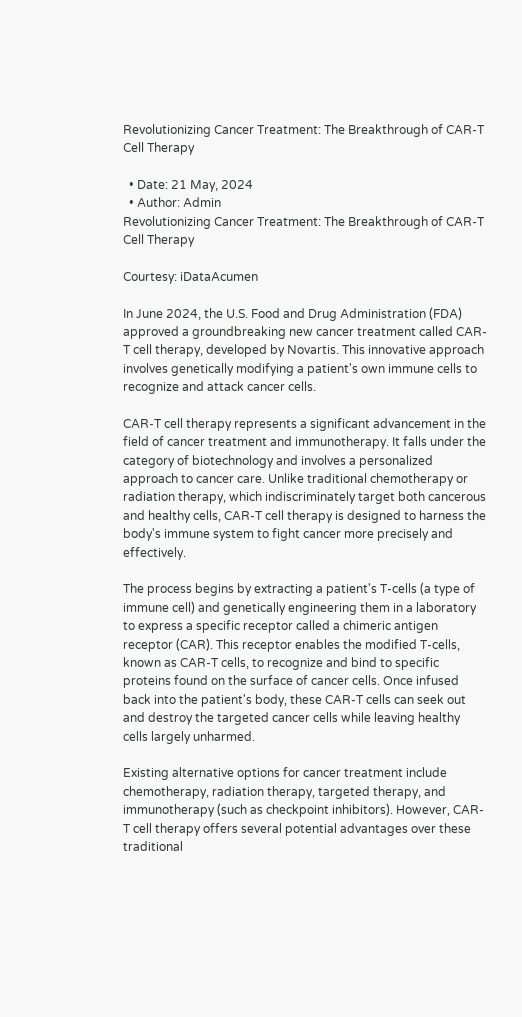Revolutionizing Cancer Treatment: The Breakthrough of CAR-T Cell Therapy

  • Date: 21 May, 2024
  • Author: Admin
Revolutionizing Cancer Treatment: The Breakthrough of CAR-T Cell Therapy

Courtesy: iDataAcumen

In June 2024, the U.S. Food and Drug Administration (FDA) approved a groundbreaking new cancer treatment called CAR-T cell therapy, developed by Novartis. This innovative approach involves genetically modifying a patient's own immune cells to recognize and attack cancer cells.

CAR-T cell therapy represents a significant advancement in the field of cancer treatment and immunotherapy. It falls under the category of biotechnology and involves a personalized approach to cancer care. Unlike traditional chemotherapy or radiation therapy, which indiscriminately target both cancerous and healthy cells, CAR-T cell therapy is designed to harness the body's immune system to fight cancer more precisely and effectively.

The process begins by extracting a patient's T-cells (a type of immune cell) and genetically engineering them in a laboratory to express a specific receptor called a chimeric antigen receptor (CAR). This receptor enables the modified T-cells, known as CAR-T cells, to recognize and bind to specific proteins found on the surface of cancer cells. Once infused back into the patient's body, these CAR-T cells can seek out and destroy the targeted cancer cells while leaving healthy cells largely unharmed.

Existing alternative options for cancer treatment include chemotherapy, radiation therapy, targeted therapy, and immunotherapy (such as checkpoint inhibitors). However, CAR-T cell therapy offers several potential advantages over these traditional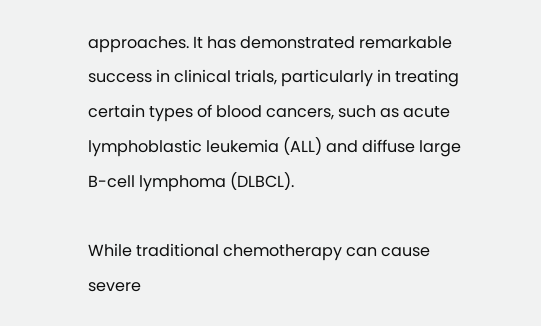approaches. It has demonstrated remarkable success in clinical trials, particularly in treating certain types of blood cancers, such as acute lymphoblastic leukemia (ALL) and diffuse large B-cell lymphoma (DLBCL).

While traditional chemotherapy can cause severe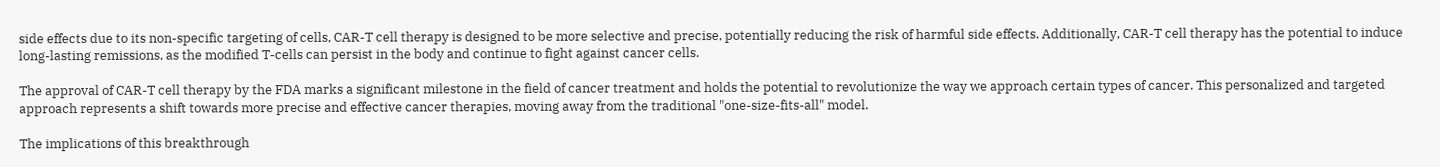side effects due to its non-specific targeting of cells, CAR-T cell therapy is designed to be more selective and precise, potentially reducing the risk of harmful side effects. Additionally, CAR-T cell therapy has the potential to induce long-lasting remissions, as the modified T-cells can persist in the body and continue to fight against cancer cells.

The approval of CAR-T cell therapy by the FDA marks a significant milestone in the field of cancer treatment and holds the potential to revolutionize the way we approach certain types of cancer. This personalized and targeted approach represents a shift towards more precise and effective cancer therapies, moving away from the traditional "one-size-fits-all" model.

The implications of this breakthrough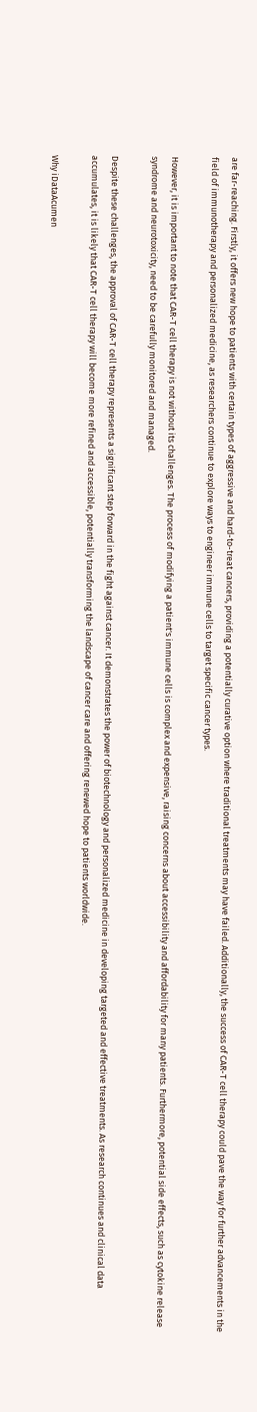are far-reaching. Firstly, it offers new hope to patients with certain types of aggressive and hard-to-treat cancers, providing a potentially curative option where traditional treatments may have failed. Additionally, the success of CAR-T cell therapy could pave the way for further advancements in the field of immunotherapy and personalized medicine, as researchers continue to explore ways to engineer immune cells to target specific cancer types.

However, it is important to note that CAR-T cell therapy is not without its challenges. The process of modifying a patient's immune cells is complex and expensive, raising concerns about accessibility and affordability for many patients. Furthermore, potential side effects, such as cytokine release syndrome and neurotoxicity, need to be carefully monitored and managed.

Despite these challenges, the approval of CAR-T cell therapy represents a significant step forward in the fight against cancer. It demonstrates the power of biotechnology and personalized medicine in developing targeted and effective treatments. As research continues and clinical data accumulates, it is likely that CAR-T cell therapy will become more refined and accessible, potentially transforming the landscape of cancer care and offering renewed hope to patients worldwide.

Why iDataAcumen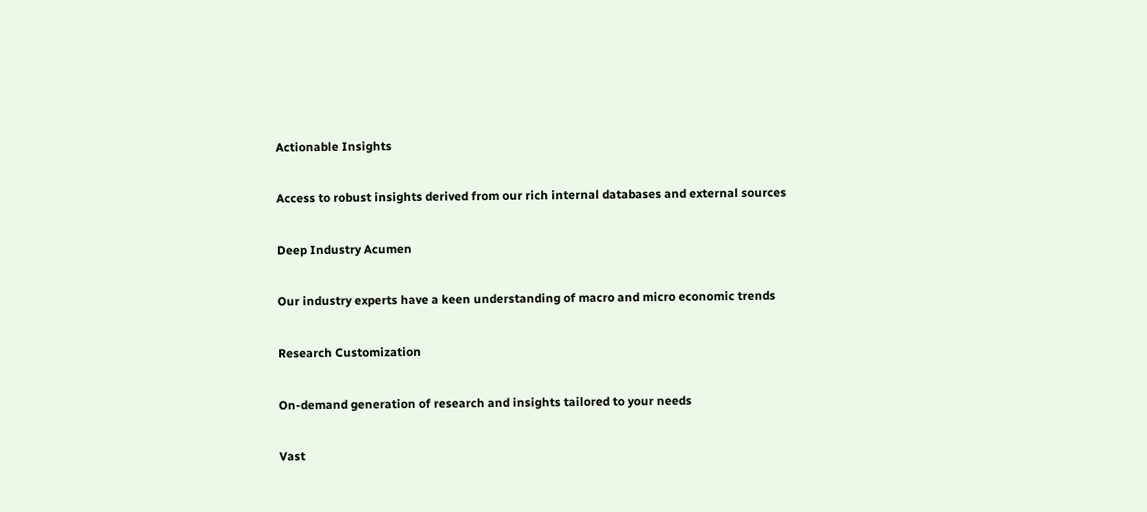Actionable Insights

Access to robust insights derived from our rich internal databases and external sources

Deep Industry Acumen

Our industry experts have a keen understanding of macro and micro economic trends

Research Customization

On-demand generation of research and insights tailored to your needs

Vast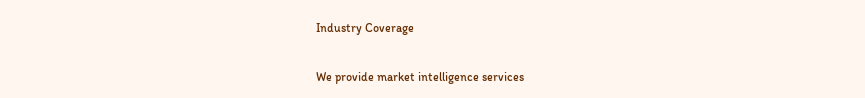Industry Coverage

We provide market intelligence services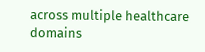across multiple healthcare domains